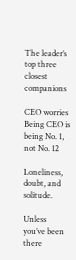The leader’s top three closest companions

CEO worries
Being CEO is being No. 1, not No. 12

Loneliness, doubt, and solitude.

Unless you’ve been there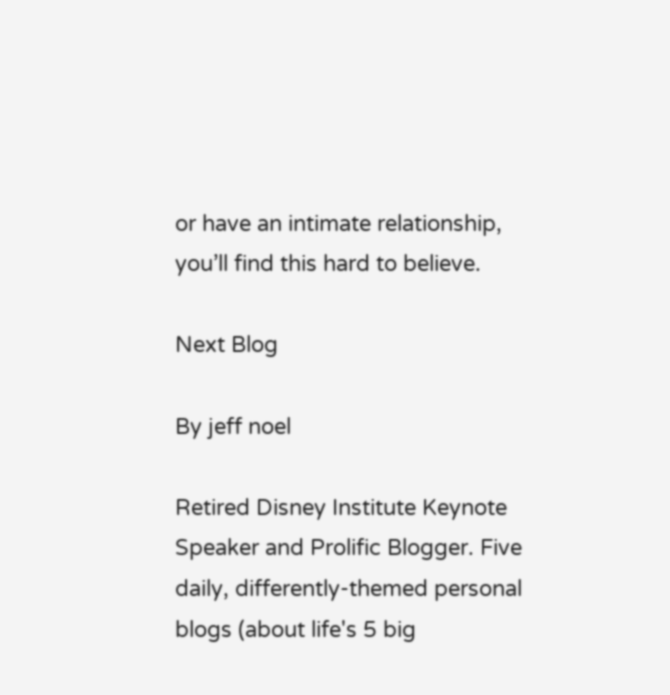or have an intimate relationship, you’ll find this hard to believe.

Next Blog

By jeff noel

Retired Disney Institute Keynote Speaker and Prolific Blogger. Five daily, differently-themed personal blogs (about life's 5 big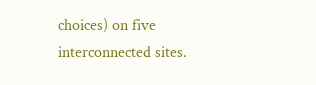choices) on five interconnected sites.